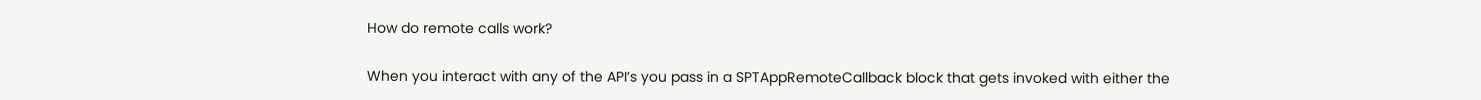How do remote calls work?

When you interact with any of the API’s you pass in a SPTAppRemoteCallback block that gets invoked with either the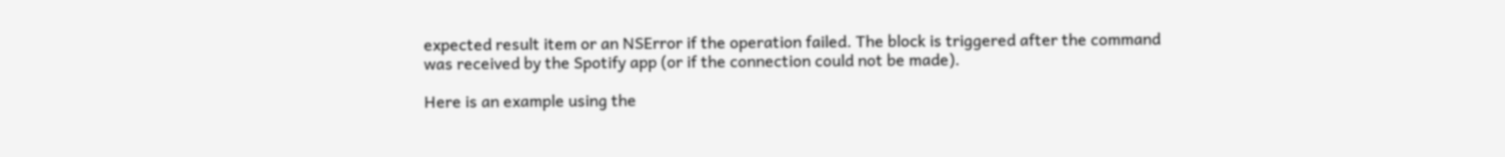expected result item or an NSError if the operation failed. The block is triggered after the command was received by the Spotify app (or if the connection could not be made).

Here is an example using the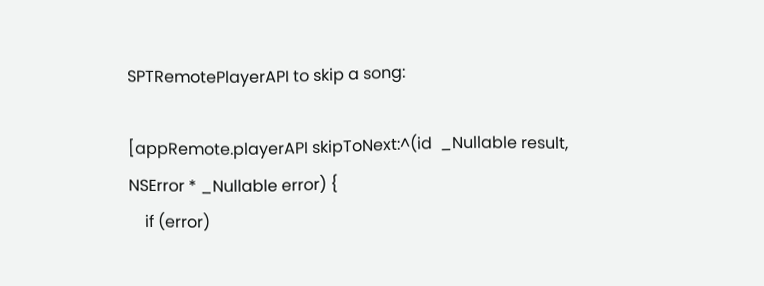SPTRemotePlayerAPI to skip a song:

[appRemote.playerAPI skipToNext:^(id  _Nullable result, NSError * _Nullable error) {
    if (error)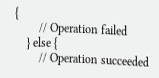{
        // Operation failed
    } else {
        // Operation succeeded